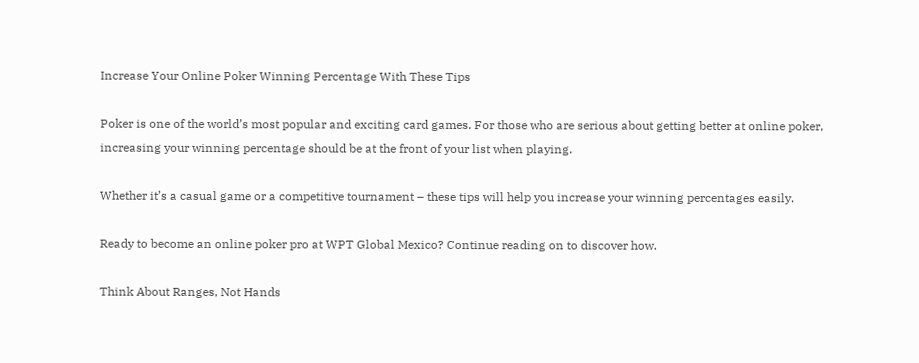Increase Your Online Poker Winning Percentage With These Tips

Poker is one of the world’s most popular and exciting card games. For those who are serious about getting better at online poker, increasing your winning percentage should be at the front of your list when playing.

Whether it’s a casual game or a competitive tournament – these tips will help you increase your winning percentages easily.

Ready to become an online poker pro at WPT Global Mexico? Continue reading on to discover how.

Think About Ranges, Not Hands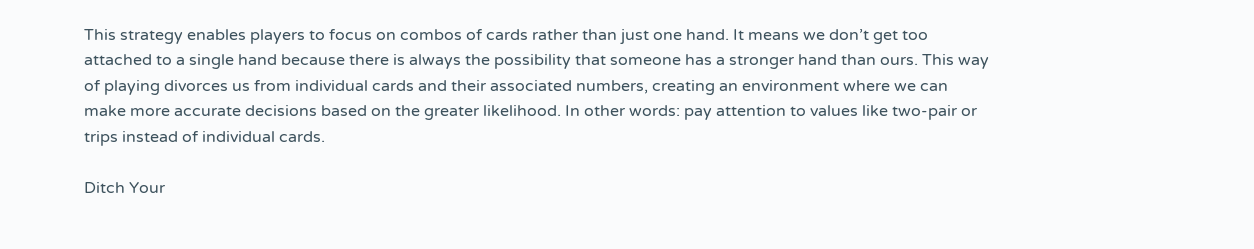This strategy enables players to focus on combos of cards rather than just one hand. It means we don’t get too attached to a single hand because there is always the possibility that someone has a stronger hand than ours. This way of playing divorces us from individual cards and their associated numbers, creating an environment where we can make more accurate decisions based on the greater likelihood. In other words: pay attention to values like two-pair or trips instead of individual cards.

Ditch Your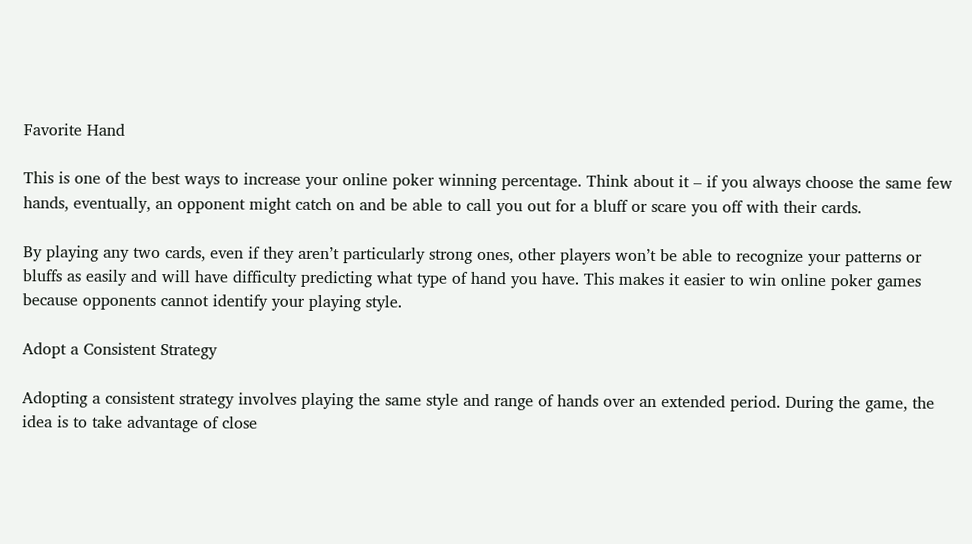Favorite Hand

This is one of the best ways to increase your online poker winning percentage. Think about it – if you always choose the same few hands, eventually, an opponent might catch on and be able to call you out for a bluff or scare you off with their cards.

By playing any two cards, even if they aren’t particularly strong ones, other players won’t be able to recognize your patterns or bluffs as easily and will have difficulty predicting what type of hand you have. This makes it easier to win online poker games because opponents cannot identify your playing style.

Adopt a Consistent Strategy

Adopting a consistent strategy involves playing the same style and range of hands over an extended period. During the game, the idea is to take advantage of close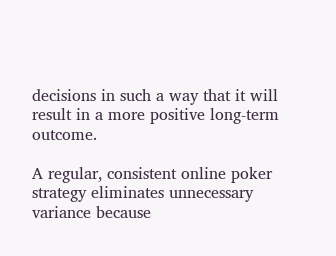decisions in such a way that it will result in a more positive long-term outcome.

A regular, consistent online poker strategy eliminates unnecessary variance because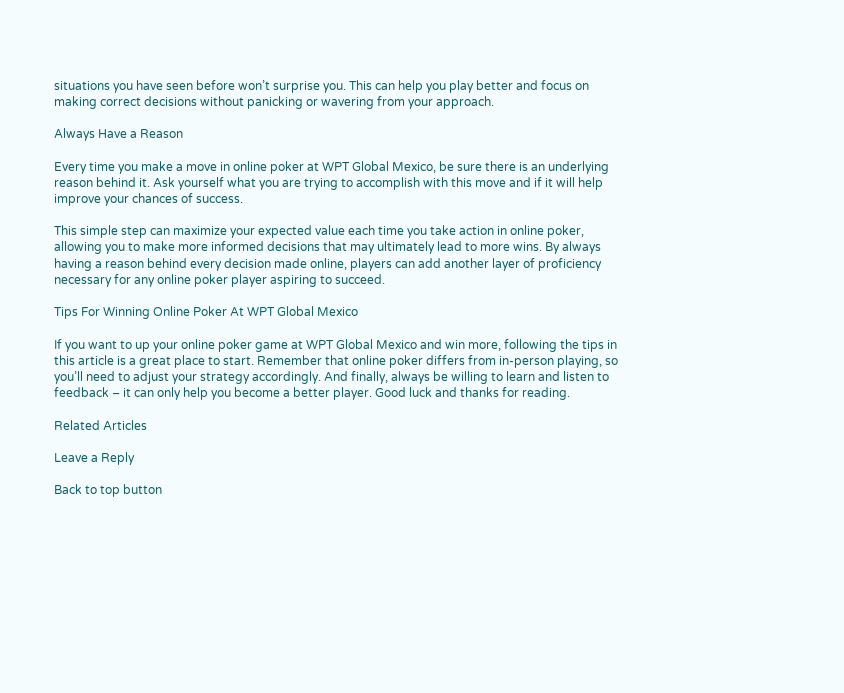situations you have seen before won’t surprise you. This can help you play better and focus on making correct decisions without panicking or wavering from your approach.

Always Have a Reason

Every time you make a move in online poker at WPT Global Mexico, be sure there is an underlying reason behind it. Ask yourself what you are trying to accomplish with this move and if it will help improve your chances of success.

This simple step can maximize your expected value each time you take action in online poker, allowing you to make more informed decisions that may ultimately lead to more wins. By always having a reason behind every decision made online, players can add another layer of proficiency necessary for any online poker player aspiring to succeed.

Tips For Winning Online Poker At WPT Global Mexico

If you want to up your online poker game at WPT Global Mexico and win more, following the tips in this article is a great place to start. Remember that online poker differs from in-person playing, so you’ll need to adjust your strategy accordingly. And finally, always be willing to learn and listen to feedback – it can only help you become a better player. Good luck and thanks for reading.

Related Articles

Leave a Reply

Back to top button